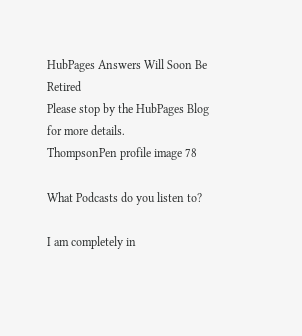HubPages Answers Will Soon Be Retired
Please stop by the HubPages Blog for more details.
ThompsonPen profile image 78

What Podcasts do you listen to?

I am completely in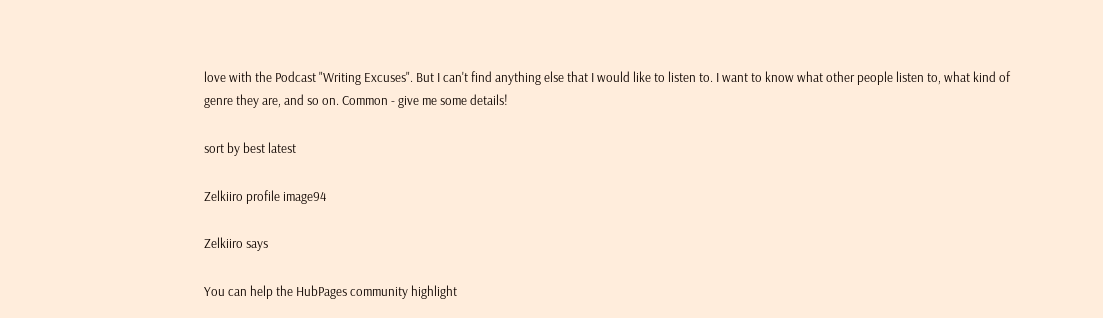love with the Podcast "Writing Excuses". But I can't find anything else that I would like to listen to. I want to know what other people listen to, what kind of genre they are, and so on. Common - give me some details!

sort by best latest

Zelkiiro profile image94

Zelkiiro says

You can help the HubPages community highlight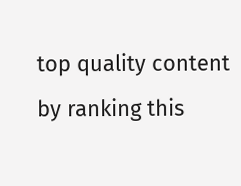top quality content by ranking this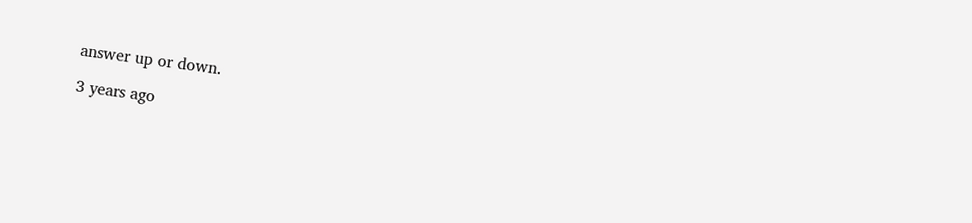answer up or down.

3 years ago